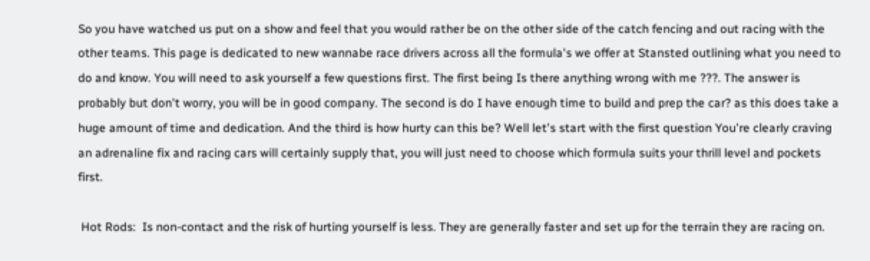So you have watched us put on a show and feel that you would rather be on the other side of the catch fencing and out racing with the other teams. This page is dedicated to new wannabe race drivers across all the formula's we offer at Stansted outlining what you need to do and know. You will need to ask yourself a few questions first. The first being Is there anything wrong with me ???. The answer is probably but don't worry, you will be in good company. The second is do I have enough time to build and prep the car? as this does take a huge amount of time and dedication. And the third is how hurty can this be? Well let's start with the first question You're clearly craving an adrenaline fix and racing cars will certainly supply that, you will just need to choose which formula suits your thrill level and pockets first.

 Hot Rods:  Is non-contact and the risk of hurting yourself is less. They are generally faster and set up for the terrain they are racing on.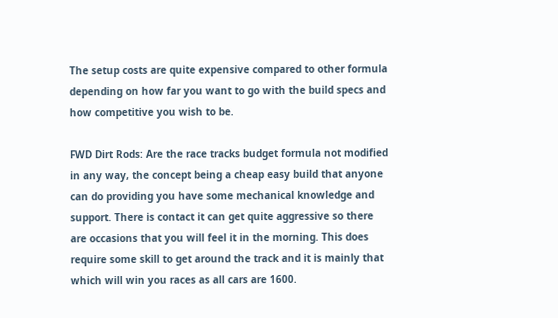The setup costs are quite expensive compared to other formula depending on how far you want to go with the build specs and how competitive you wish to be.

FWD Dirt Rods: Are the race tracks budget formula not modified in any way, the concept being a cheap easy build that anyone can do providing you have some mechanical knowledge and support. There is contact it can get quite aggressive so there are occasions that you will feel it in the morning. This does require some skill to get around the track and it is mainly that which will win you races as all cars are 1600.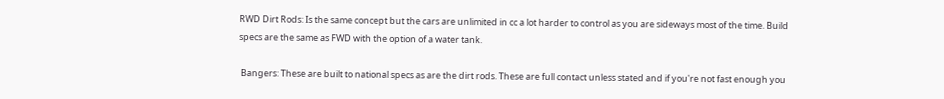RWD Dirt Rods: Is the same concept but the cars are unlimited in cc a lot harder to control as you are sideways most of the time. Build specs are the same as FWD with the option of a water tank.

 Bangers: These are built to national specs as are the dirt rods. These are full contact unless stated and if you're not fast enough you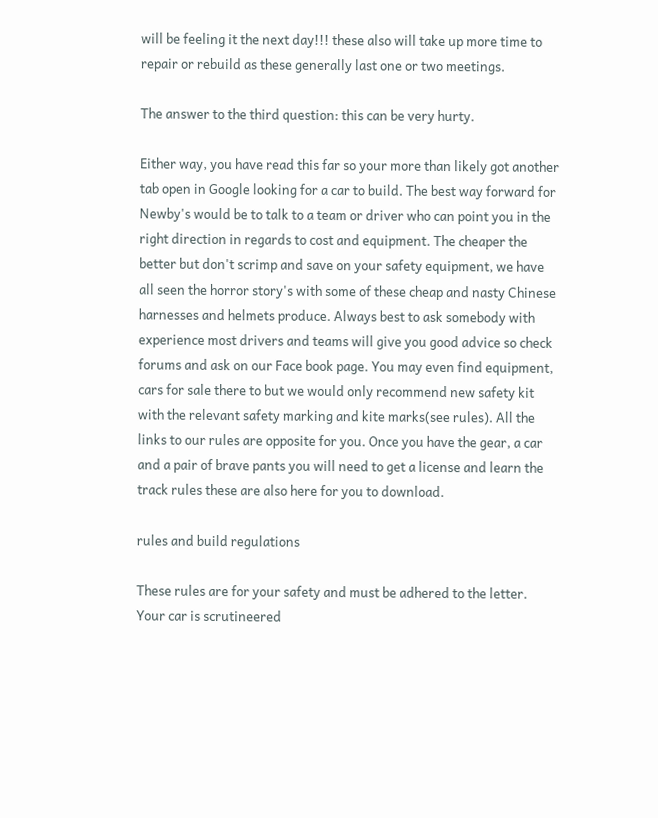will be feeling it the next day!!! these also will take up more time to repair or rebuild as these generally last one or two meetings.

The answer to the third question: this can be very hurty.

Either way, you have read this far so your more than likely got another tab open in Google looking for a car to build. The best way forward for Newby's would be to talk to a team or driver who can point you in the right direction in regards to cost and equipment. The cheaper the better but don't scrimp and save on your safety equipment, we have all seen the horror story's with some of these cheap and nasty Chinese harnesses and helmets produce. Always best to ask somebody with experience most drivers and teams will give you good advice so check forums and ask on our Face book page. You may even find equipment, cars for sale there to but we would only recommend new safety kit with the relevant safety marking and kite marks(see rules). All the links to our rules are opposite for you. Once you have the gear, a car and a pair of brave pants you will need to get a license and learn the track rules these are also here for you to download.

rules and build regulations

These rules are for your safety and must be adhered to the letter. Your car is scrutineered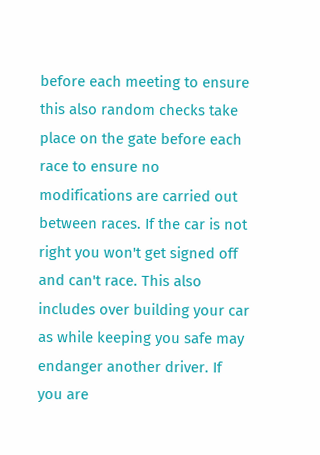before each meeting to ensure this also random checks take place on the gate before each race to ensure no modifications are carried out between races. If the car is not right you won't get signed off and can't race. This also includes over building your car as while keeping you safe may endanger another driver. If you are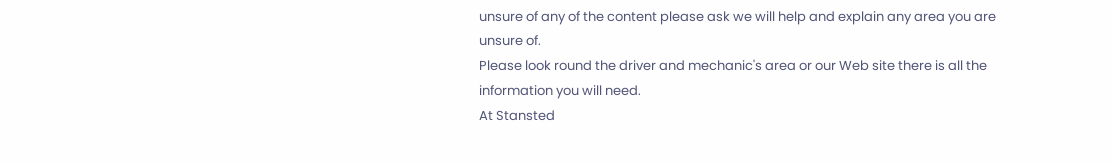unsure of any of the content please ask we will help and explain any area you are unsure of.
Please look round the driver and mechanic's area or our Web site there is all the information you will need.
At Stansted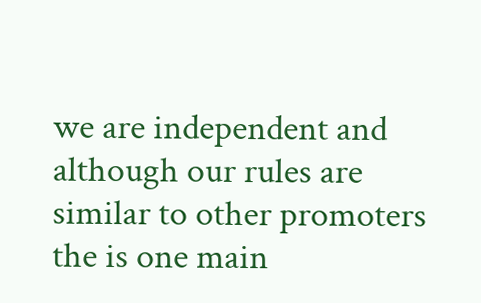we are independent and although our rules are similar to other promoters the is one main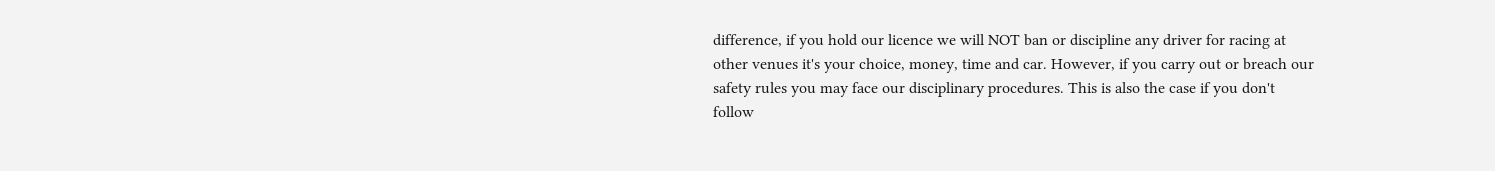difference, if you hold our licence we will NOT ban or discipline any driver for racing at other venues it's your choice, money, time and car. However, if you carry out or breach our safety rules you may face our disciplinary procedures. This is also the case if you don't follow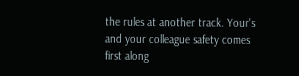the rules at another track. Your's and your colleague safety comes first along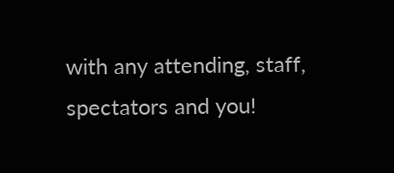with any attending, staff, spectators and you!